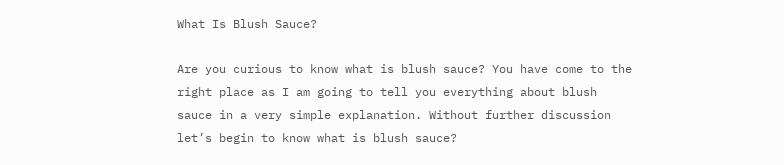What Is Blush Sauce?

Are you curious to know what is blush sauce? You have come to the right place as I am going to tell you everything about blush sauce in a very simple explanation. Without further discussion let’s begin to know what is blush sauce?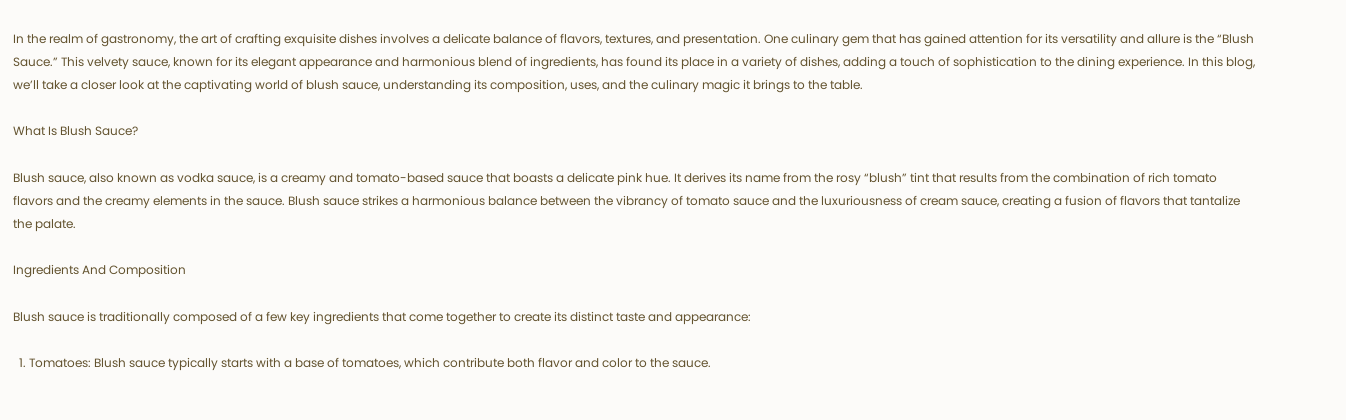In the realm of gastronomy, the art of crafting exquisite dishes involves a delicate balance of flavors, textures, and presentation. One culinary gem that has gained attention for its versatility and allure is the “Blush Sauce.” This velvety sauce, known for its elegant appearance and harmonious blend of ingredients, has found its place in a variety of dishes, adding a touch of sophistication to the dining experience. In this blog, we’ll take a closer look at the captivating world of blush sauce, understanding its composition, uses, and the culinary magic it brings to the table.

What Is Blush Sauce?

Blush sauce, also known as vodka sauce, is a creamy and tomato-based sauce that boasts a delicate pink hue. It derives its name from the rosy “blush” tint that results from the combination of rich tomato flavors and the creamy elements in the sauce. Blush sauce strikes a harmonious balance between the vibrancy of tomato sauce and the luxuriousness of cream sauce, creating a fusion of flavors that tantalize the palate.

Ingredients And Composition

Blush sauce is traditionally composed of a few key ingredients that come together to create its distinct taste and appearance:

  1. Tomatoes: Blush sauce typically starts with a base of tomatoes, which contribute both flavor and color to the sauce.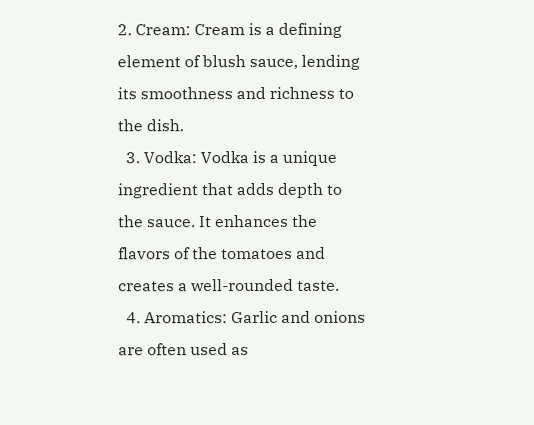2. Cream: Cream is a defining element of blush sauce, lending its smoothness and richness to the dish.
  3. Vodka: Vodka is a unique ingredient that adds depth to the sauce. It enhances the flavors of the tomatoes and creates a well-rounded taste.
  4. Aromatics: Garlic and onions are often used as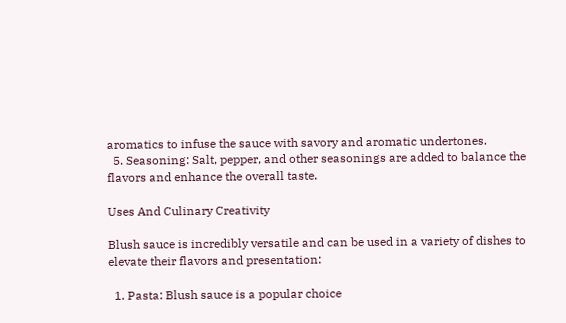aromatics to infuse the sauce with savory and aromatic undertones.
  5. Seasoning: Salt, pepper, and other seasonings are added to balance the flavors and enhance the overall taste.

Uses And Culinary Creativity

Blush sauce is incredibly versatile and can be used in a variety of dishes to elevate their flavors and presentation:

  1. Pasta: Blush sauce is a popular choice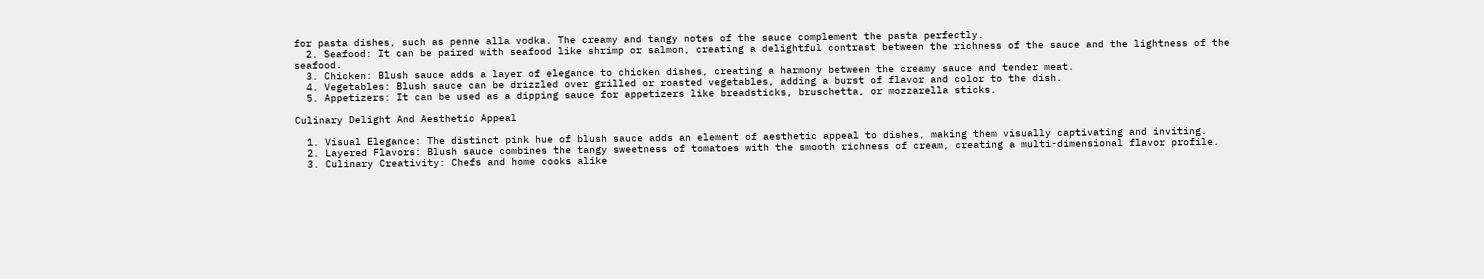for pasta dishes, such as penne alla vodka. The creamy and tangy notes of the sauce complement the pasta perfectly.
  2. Seafood: It can be paired with seafood like shrimp or salmon, creating a delightful contrast between the richness of the sauce and the lightness of the seafood.
  3. Chicken: Blush sauce adds a layer of elegance to chicken dishes, creating a harmony between the creamy sauce and tender meat.
  4. Vegetables: Blush sauce can be drizzled over grilled or roasted vegetables, adding a burst of flavor and color to the dish.
  5. Appetizers: It can be used as a dipping sauce for appetizers like breadsticks, bruschetta, or mozzarella sticks.

Culinary Delight And Aesthetic Appeal

  1. Visual Elegance: The distinct pink hue of blush sauce adds an element of aesthetic appeal to dishes, making them visually captivating and inviting.
  2. Layered Flavors: Blush sauce combines the tangy sweetness of tomatoes with the smooth richness of cream, creating a multi-dimensional flavor profile.
  3. Culinary Creativity: Chefs and home cooks alike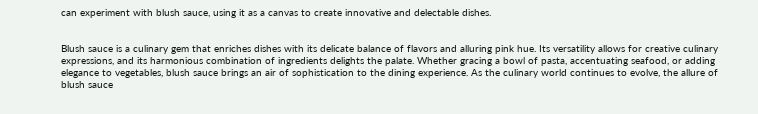can experiment with blush sauce, using it as a canvas to create innovative and delectable dishes.


Blush sauce is a culinary gem that enriches dishes with its delicate balance of flavors and alluring pink hue. Its versatility allows for creative culinary expressions, and its harmonious combination of ingredients delights the palate. Whether gracing a bowl of pasta, accentuating seafood, or adding elegance to vegetables, blush sauce brings an air of sophistication to the dining experience. As the culinary world continues to evolve, the allure of blush sauce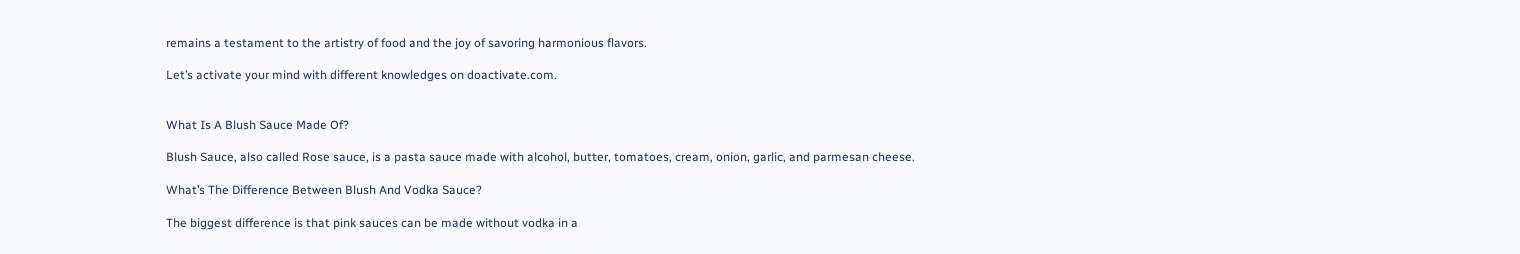remains a testament to the artistry of food and the joy of savoring harmonious flavors.

Let’s activate your mind with different knowledges on doactivate.com.


What Is A Blush Sauce Made Of?

Blush Sauce, also called Rose sauce, is a pasta sauce made with alcohol, butter, tomatoes, cream, onion, garlic, and parmesan cheese.

What’s The Difference Between Blush And Vodka Sauce?

The biggest difference is that pink sauces can be made without vodka in a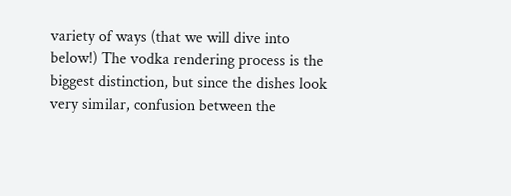variety of ways (that we will dive into below!) The vodka rendering process is the biggest distinction, but since the dishes look very similar, confusion between the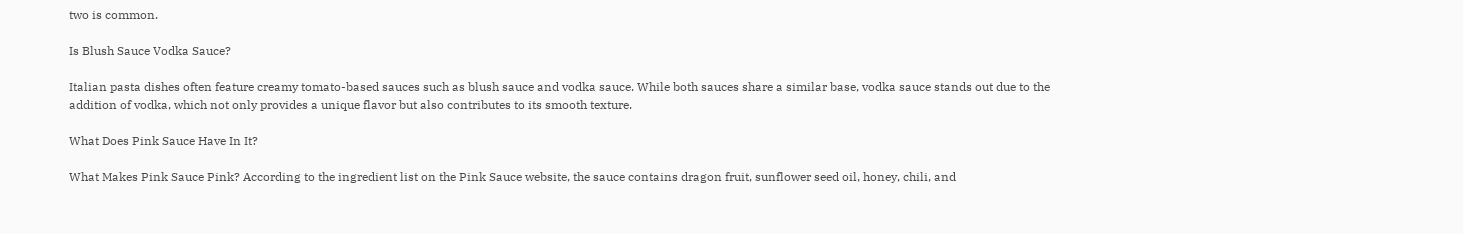two is common.

Is Blush Sauce Vodka Sauce?

Italian pasta dishes often feature creamy tomato-based sauces such as blush sauce and vodka sauce. While both sauces share a similar base, vodka sauce stands out due to the addition of vodka, which not only provides a unique flavor but also contributes to its smooth texture.

What Does Pink Sauce Have In It?

What Makes Pink Sauce Pink? According to the ingredient list on the Pink Sauce website, the sauce contains dragon fruit, sunflower seed oil, honey, chili, and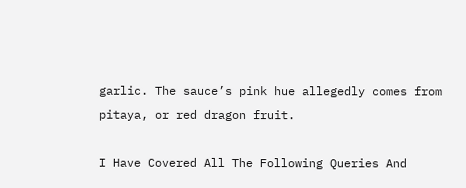garlic. The sauce’s pink hue allegedly comes from pitaya, or red dragon fruit.

I Have Covered All The Following Queries And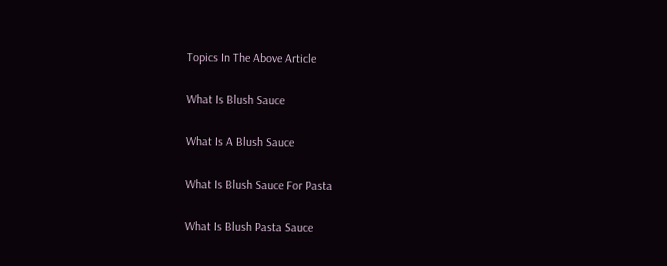Topics In The Above Article

What Is Blush Sauce

What Is A Blush Sauce

What Is Blush Sauce For Pasta

What Is Blush Pasta Sauce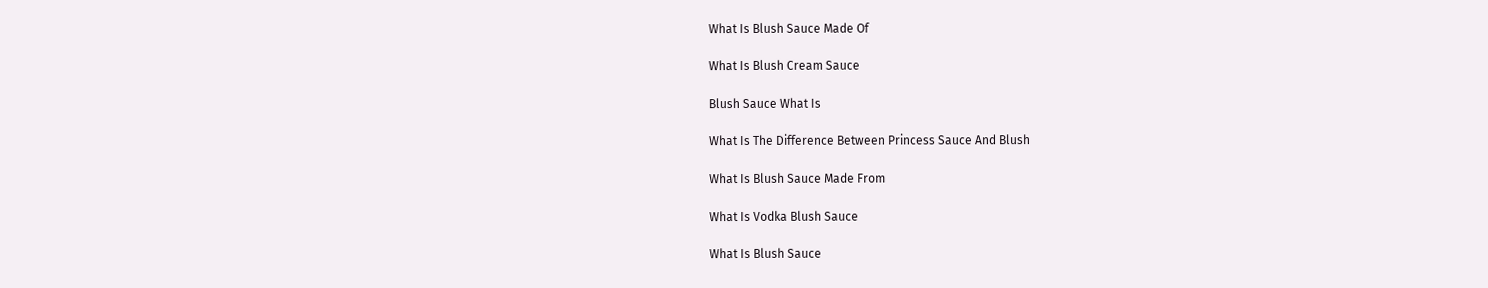What Is Blush Sauce Made Of

What Is Blush Cream Sauce

Blush Sauce What Is

What Is The Difference Between Princess Sauce And Blush

What Is Blush Sauce Made From

What Is Vodka Blush Sauce

What Is Blush Sauce